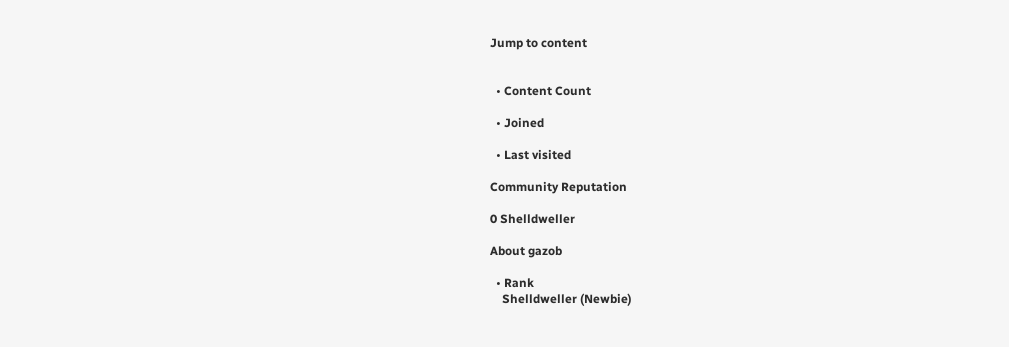Jump to content


  • Content Count

  • Joined

  • Last visited

Community Reputation

0 Shelldweller

About gazob

  • Rank
    Shelldweller (Newbie)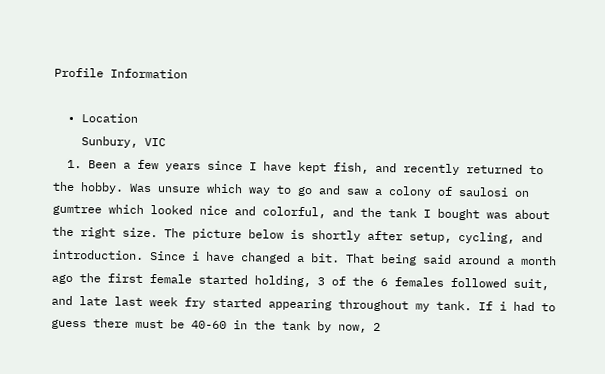Profile Information

  • Location
    Sunbury, VIC
  1. Been a few years since I have kept fish, and recently returned to the hobby. Was unsure which way to go and saw a colony of saulosi on gumtree which looked nice and colorful, and the tank I bought was about the right size. The picture below is shortly after setup, cycling, and introduction. Since i have changed a bit. That being said around a month ago the first female started holding, 3 of the 6 females followed suit, and late last week fry started appearing throughout my tank. If i had to guess there must be 40-60 in the tank by now, 2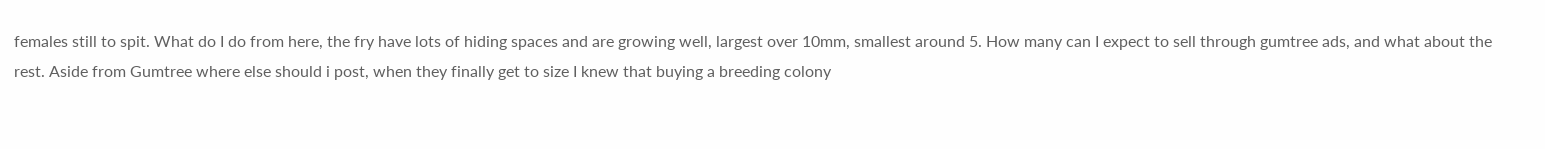females still to spit. What do I do from here, the fry have lots of hiding spaces and are growing well, largest over 10mm, smallest around 5. How many can I expect to sell through gumtree ads, and what about the rest. Aside from Gumtree where else should i post, when they finally get to size I knew that buying a breeding colony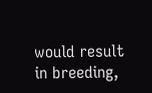would result in breeding,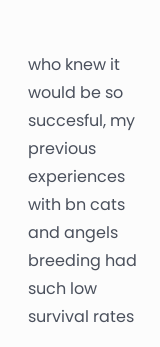who knew it would be so succesful, my previous experiences with bn cats and angels breeding had such low survival rates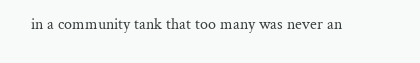in a community tank that too many was never an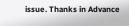issue. Thanks in Advance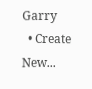Garry
  • Create New...